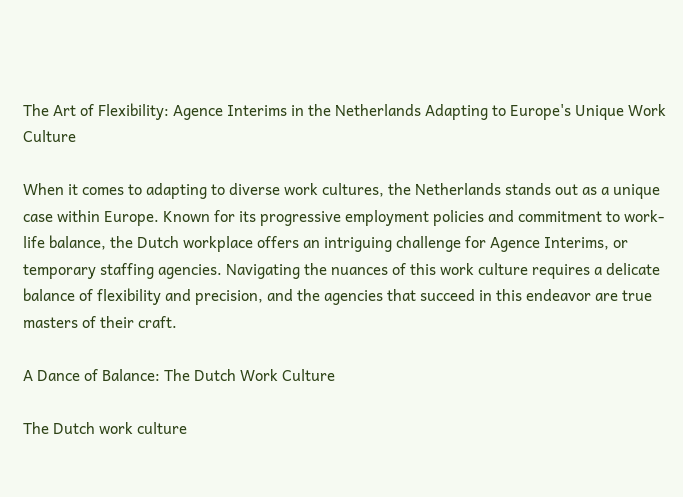The Art of Flexibility: Agence Interims in the Netherlands Adapting to Europe's Unique Work Culture

When it comes to adapting to diverse work cultures, the Netherlands stands out as a unique case within Europe. Known for its progressive employment policies and commitment to work-life balance, the Dutch workplace offers an intriguing challenge for Agence Interims, or temporary staffing agencies. Navigating the nuances of this work culture requires a delicate balance of flexibility and precision, and the agencies that succeed in this endeavor are true masters of their craft.

A Dance of Balance: The Dutch Work Culture

The Dutch work culture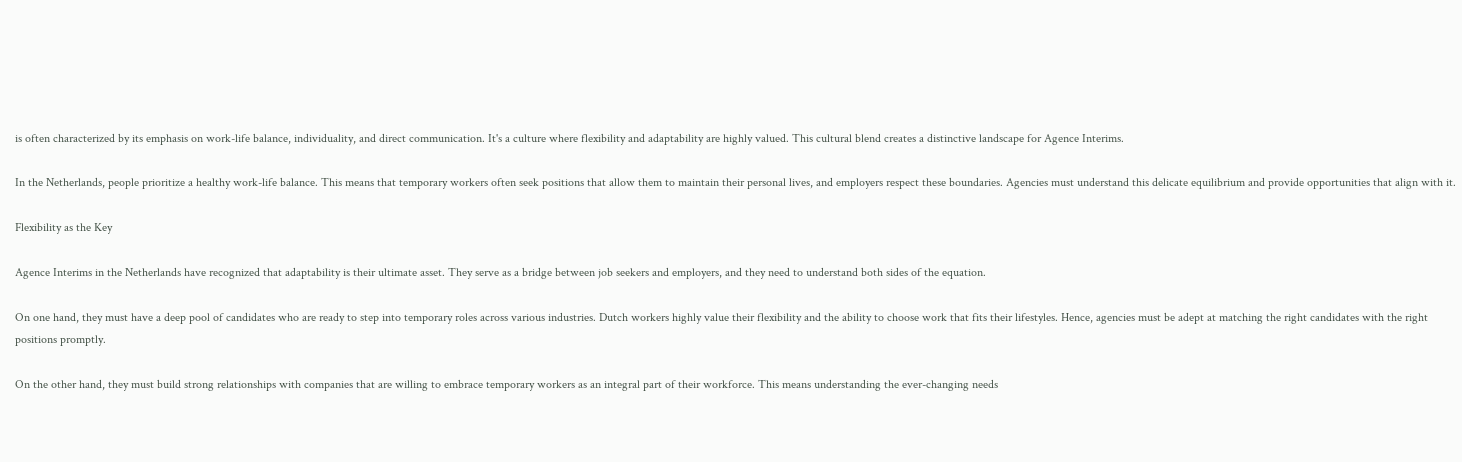is often characterized by its emphasis on work-life balance, individuality, and direct communication. It's a culture where flexibility and adaptability are highly valued. This cultural blend creates a distinctive landscape for Agence Interims.

In the Netherlands, people prioritize a healthy work-life balance. This means that temporary workers often seek positions that allow them to maintain their personal lives, and employers respect these boundaries. Agencies must understand this delicate equilibrium and provide opportunities that align with it.

Flexibility as the Key

Agence Interims in the Netherlands have recognized that adaptability is their ultimate asset. They serve as a bridge between job seekers and employers, and they need to understand both sides of the equation.

On one hand, they must have a deep pool of candidates who are ready to step into temporary roles across various industries. Dutch workers highly value their flexibility and the ability to choose work that fits their lifestyles. Hence, agencies must be adept at matching the right candidates with the right positions promptly.

On the other hand, they must build strong relationships with companies that are willing to embrace temporary workers as an integral part of their workforce. This means understanding the ever-changing needs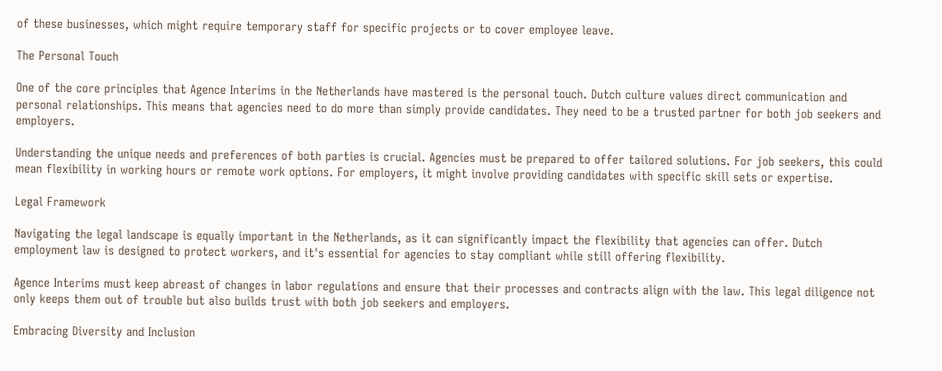of these businesses, which might require temporary staff for specific projects or to cover employee leave.

The Personal Touch

One of the core principles that Agence Interims in the Netherlands have mastered is the personal touch. Dutch culture values direct communication and personal relationships. This means that agencies need to do more than simply provide candidates. They need to be a trusted partner for both job seekers and employers.

Understanding the unique needs and preferences of both parties is crucial. Agencies must be prepared to offer tailored solutions. For job seekers, this could mean flexibility in working hours or remote work options. For employers, it might involve providing candidates with specific skill sets or expertise.

Legal Framework

Navigating the legal landscape is equally important in the Netherlands, as it can significantly impact the flexibility that agencies can offer. Dutch employment law is designed to protect workers, and it's essential for agencies to stay compliant while still offering flexibility.

Agence Interims must keep abreast of changes in labor regulations and ensure that their processes and contracts align with the law. This legal diligence not only keeps them out of trouble but also builds trust with both job seekers and employers.

Embracing Diversity and Inclusion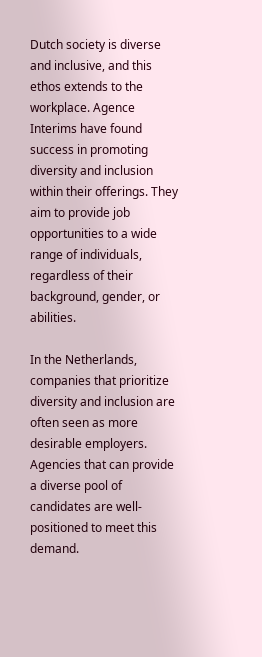Dutch society is diverse and inclusive, and this ethos extends to the workplace. Agence Interims have found success in promoting diversity and inclusion within their offerings. They aim to provide job opportunities to a wide range of individuals, regardless of their background, gender, or abilities.

In the Netherlands, companies that prioritize diversity and inclusion are often seen as more desirable employers. Agencies that can provide a diverse pool of candidates are well-positioned to meet this demand.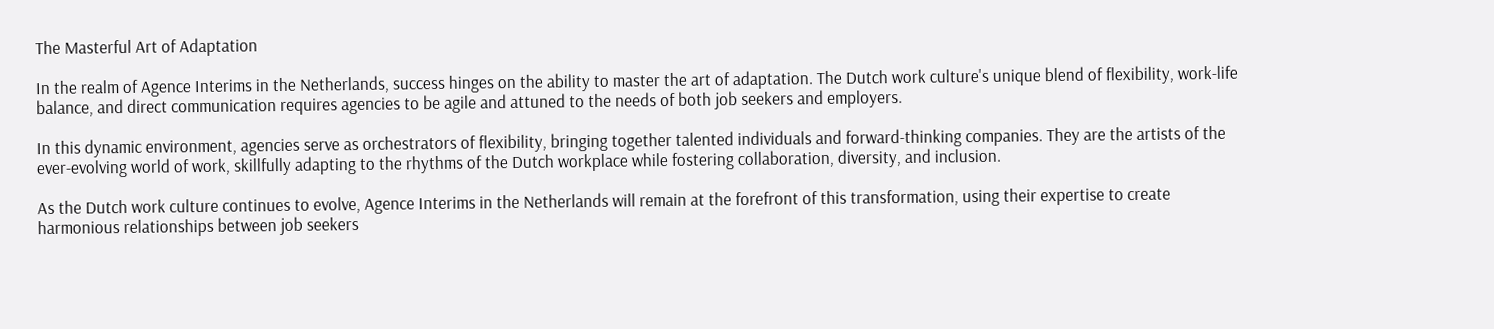The Masterful Art of Adaptation

In the realm of Agence Interims in the Netherlands, success hinges on the ability to master the art of adaptation. The Dutch work culture's unique blend of flexibility, work-life balance, and direct communication requires agencies to be agile and attuned to the needs of both job seekers and employers.

In this dynamic environment, agencies serve as orchestrators of flexibility, bringing together talented individuals and forward-thinking companies. They are the artists of the ever-evolving world of work, skillfully adapting to the rhythms of the Dutch workplace while fostering collaboration, diversity, and inclusion.

As the Dutch work culture continues to evolve, Agence Interims in the Netherlands will remain at the forefront of this transformation, using their expertise to create harmonious relationships between job seekers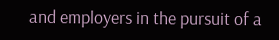and employers in the pursuit of a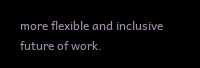more flexible and inclusive future of work.